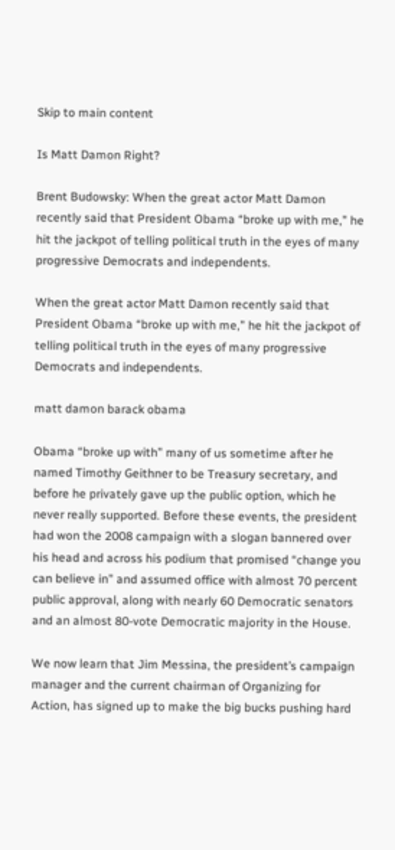Skip to main content

Is Matt Damon Right?

Brent Budowsky: When the great actor Matt Damon recently said that President Obama “broke up with me,” he hit the jackpot of telling political truth in the eyes of many progressive Democrats and independents.

When the great actor Matt Damon recently said that President Obama “broke up with me,” he hit the jackpot of telling political truth in the eyes of many progressive Democrats and independents.

matt damon barack obama

Obama “broke up with” many of us sometime after he named Timothy Geithner to be Treasury secretary, and before he privately gave up the public option, which he never really supported. Before these events, the president had won the 2008 campaign with a slogan bannered over his head and across his podium that promised “change you can believe in” and assumed office with almost 70 percent public approval, along with nearly 60 Democratic senators and an almost 80-vote Democratic majority in the House.

We now learn that Jim Messina, the president’s campaign manager and the current chairman of Organizing for Action, has signed up to make the big bucks pushing hard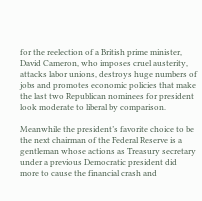for the reelection of a British prime minister, David Cameron, who imposes cruel austerity, attacks labor unions, destroys huge numbers of jobs and promotes economic policies that make the last two Republican nominees for president look moderate to liberal by comparison.

Meanwhile the president’s favorite choice to be the next chairman of the Federal Reserve is a gentleman whose actions as Treasury secretary under a previous Democratic president did more to cause the financial crash and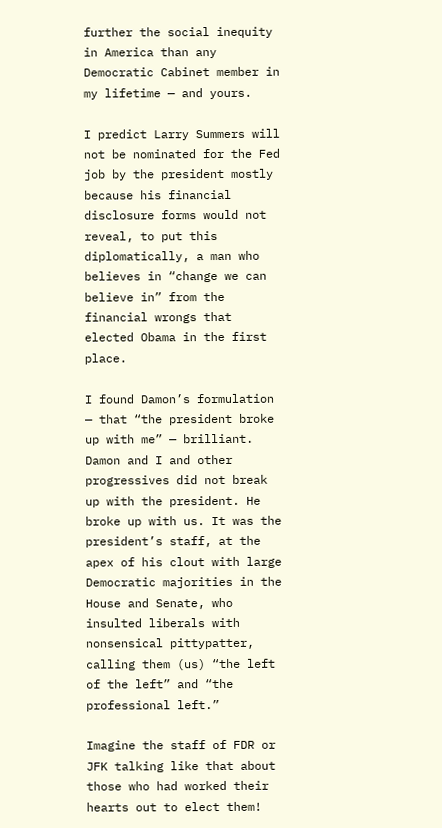further the social inequity in America than any Democratic Cabinet member in my lifetime — and yours.

I predict Larry Summers will not be nominated for the Fed job by the president mostly because his financial disclosure forms would not reveal, to put this diplomatically, a man who believes in “change we can believe in” from the financial wrongs that elected Obama in the first place.

I found Damon’s formulation — that “the president broke up with me” — brilliant. Damon and I and other progressives did not break up with the president. He broke up with us. It was the president’s staff, at the apex of his clout with large Democratic majorities in the House and Senate, who insulted liberals with nonsensical pittypatter, calling them (us) “the left of the left” and “the professional left.”

Imagine the staff of FDR or JFK talking like that about those who had worked their hearts out to elect them!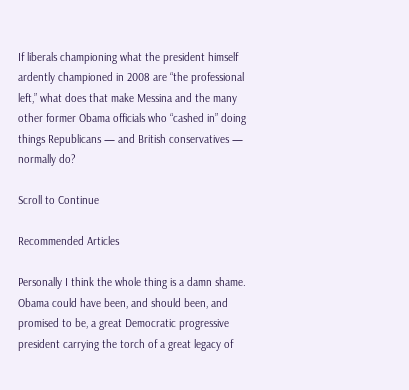If liberals championing what the president himself ardently championed in 2008 are “the professional left,” what does that make Messina and the many other former Obama officials who “cashed in” doing things Republicans — and British conservatives — normally do?

Scroll to Continue

Recommended Articles

Personally I think the whole thing is a damn shame. Obama could have been, and should been, and promised to be, a great Democratic progressive president carrying the torch of a great legacy of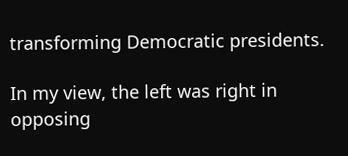transforming Democratic presidents.

In my view, the left was right in opposing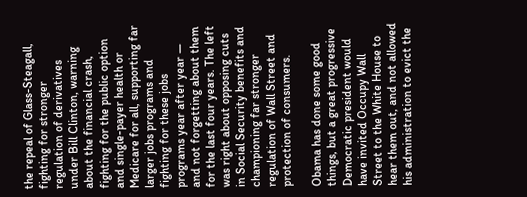the repeal of Glass-Steagall, fighting for stronger regulation of derivatives under Bill Clinton, warning about the financial crash, fighting for the public option and single-payer health or Medicare for all, supporting far larger jobs programs and fighting for these jobs programs year after year — and not forgetting about them for the last four years. The left was right about opposing cuts in Social Security benefits and championing far stronger regulation of Wall Street and protection of consumers.

Obama has done some good things, but a great progressive Democratic president would have invited Occupy Wall Street to the White House to hear them out, and not allowed his administration to evict the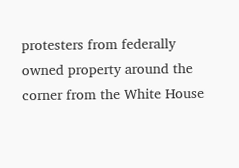protesters from federally owned property around the corner from the White House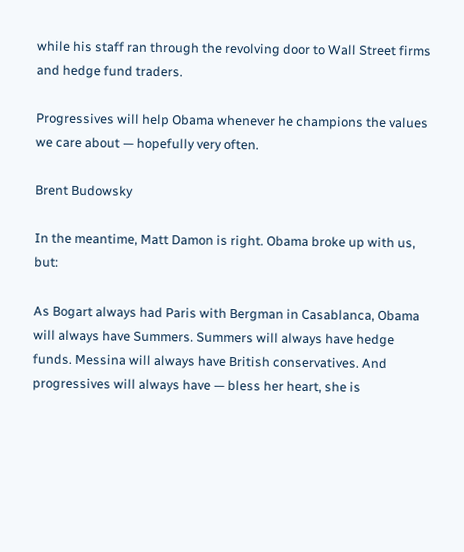while his staff ran through the revolving door to Wall Street firms and hedge fund traders.

Progressives will help Obama whenever he champions the values we care about — hopefully very often.

Brent Budowsky

In the meantime, Matt Damon is right. Obama broke up with us, but:

As Bogart always had Paris with Bergman in Casablanca, Obama will always have Summers. Summers will always have hedge funds. Messina will always have British conservatives. And progressives will always have — bless her heart, she is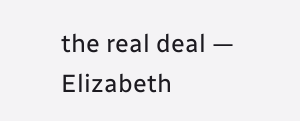the real deal — Elizabeth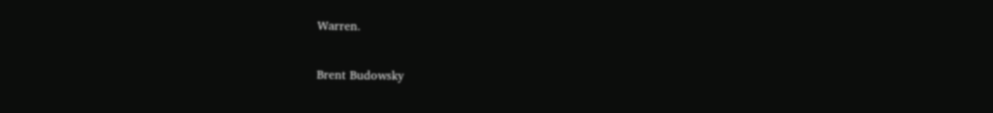Warren.

Brent Budowsky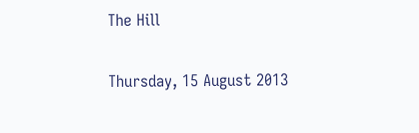The Hill

Thursday, 15 August 2013